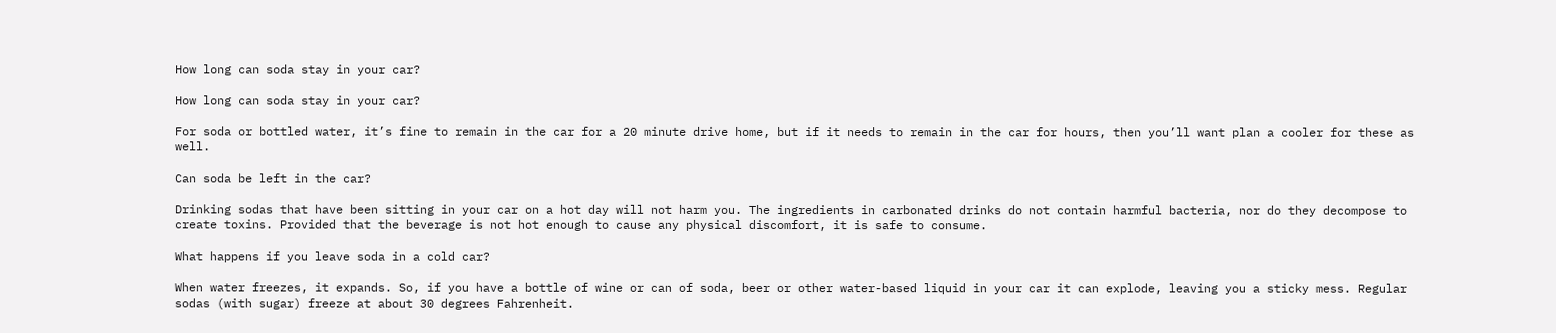How long can soda stay in your car?

How long can soda stay in your car?

For soda or bottled water, it’s fine to remain in the car for a 20 minute drive home, but if it needs to remain in the car for hours, then you’ll want plan a cooler for these as well.

Can soda be left in the car?

Drinking sodas that have been sitting in your car on a hot day will not harm you. The ingredients in carbonated drinks do not contain harmful bacteria, nor do they decompose to create toxins. Provided that the beverage is not hot enough to cause any physical discomfort, it is safe to consume.

What happens if you leave soda in a cold car?

When water freezes, it expands. So, if you have a bottle of wine or can of soda, beer or other water-based liquid in your car it can explode, leaving you a sticky mess. Regular sodas (with sugar) freeze at about 30 degrees Fahrenheit.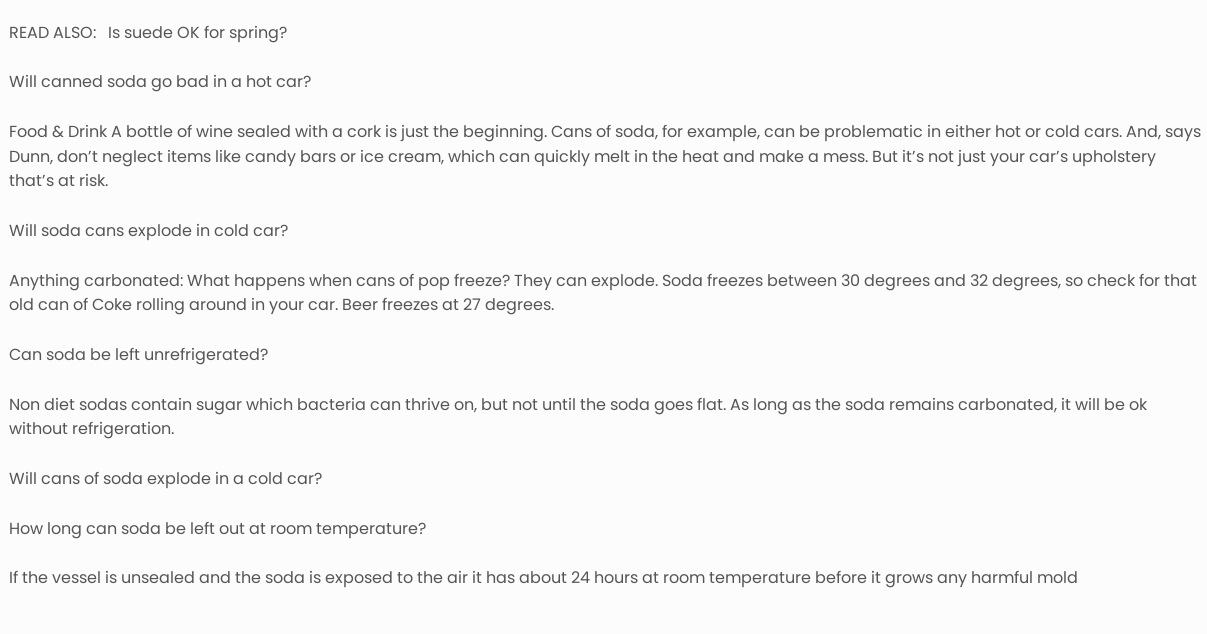READ ALSO:   Is suede OK for spring?

Will canned soda go bad in a hot car?

Food & Drink A bottle of wine sealed with a cork is just the beginning. Cans of soda, for example, can be problematic in either hot or cold cars. And, says Dunn, don’t neglect items like candy bars or ice cream, which can quickly melt in the heat and make a mess. But it’s not just your car’s upholstery that’s at risk.

Will soda cans explode in cold car?

Anything carbonated: What happens when cans of pop freeze? They can explode. Soda freezes between 30 degrees and 32 degrees, so check for that old can of Coke rolling around in your car. Beer freezes at 27 degrees.

Can soda be left unrefrigerated?

Non diet sodas contain sugar which bacteria can thrive on, but not until the soda goes flat. As long as the soda remains carbonated, it will be ok without refrigeration.

Will cans of soda explode in a cold car?

How long can soda be left out at room temperature?

If the vessel is unsealed and the soda is exposed to the air it has about 24 hours at room temperature before it grows any harmful mold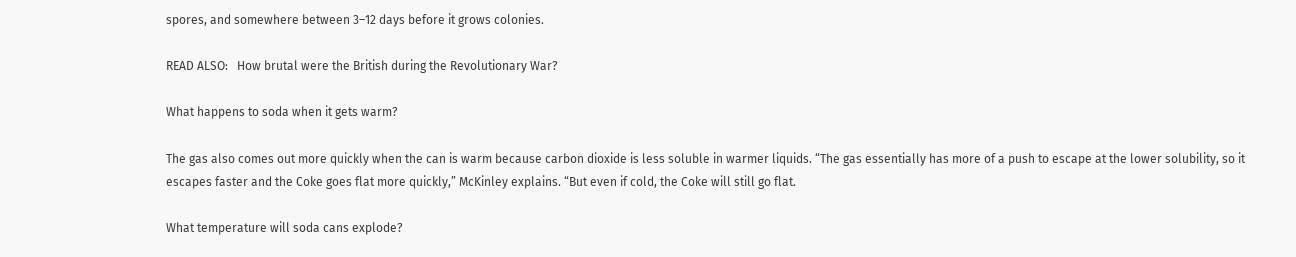spores, and somewhere between 3–12 days before it grows colonies.

READ ALSO:   How brutal were the British during the Revolutionary War?

What happens to soda when it gets warm?

The gas also comes out more quickly when the can is warm because carbon dioxide is less soluble in warmer liquids. “The gas essentially has more of a push to escape at the lower solubility, so it escapes faster and the Coke goes flat more quickly,” McKinley explains. “But even if cold, the Coke will still go flat.

What temperature will soda cans explode?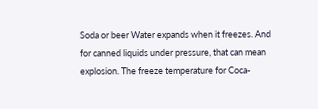Soda or beer Water expands when it freezes. And for canned liquids under pressure, that can mean explosion. The freeze temperature for Coca-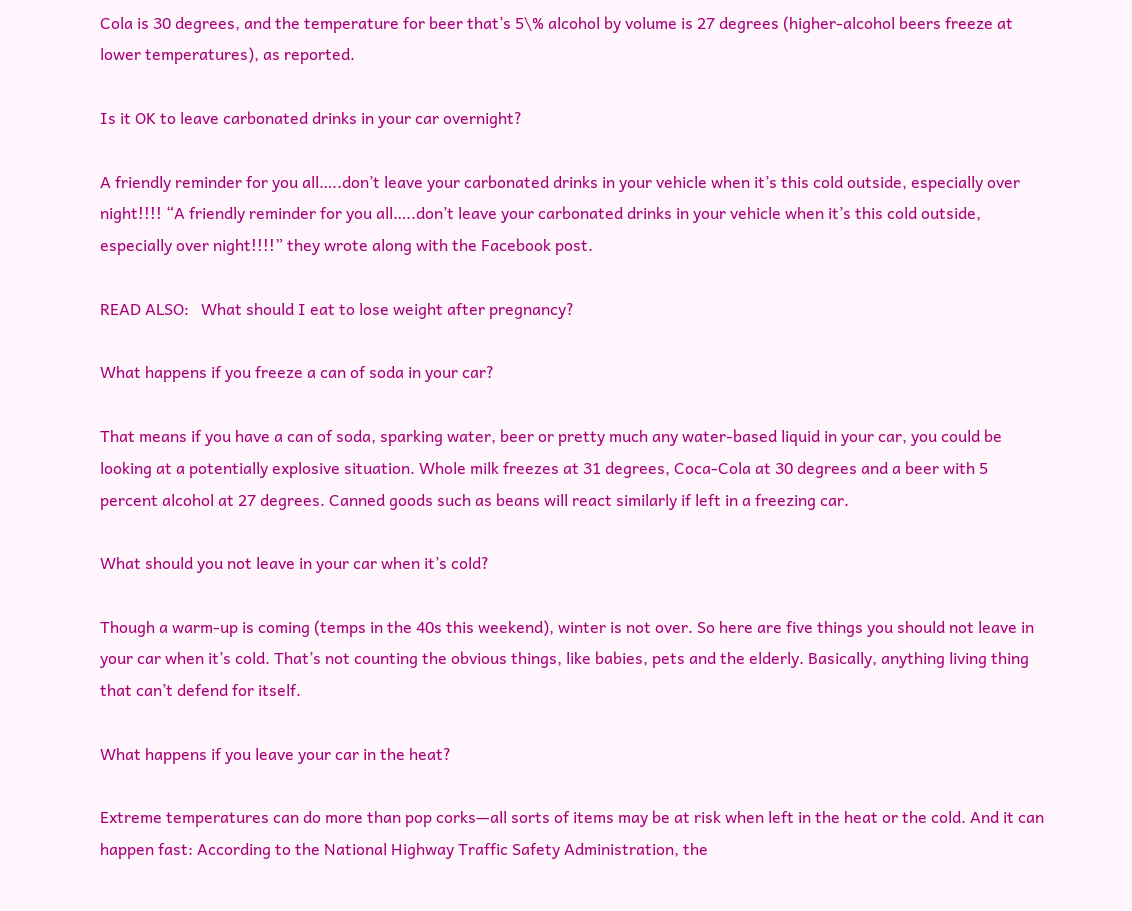Cola is 30 degrees, and the temperature for beer that’s 5\% alcohol by volume is 27 degrees (higher-alcohol beers freeze at lower temperatures), as reported.

Is it OK to leave carbonated drinks in your car overnight?

A friendly reminder for you all…..don’t leave your carbonated drinks in your vehicle when it’s this cold outside, especially over night!!!! “A friendly reminder for you all…..don’t leave your carbonated drinks in your vehicle when it’s this cold outside, especially over night!!!!” they wrote along with the Facebook post.

READ ALSO:   What should I eat to lose weight after pregnancy?

What happens if you freeze a can of soda in your car?

That means if you have a can of soda, sparking water, beer or pretty much any water-based liquid in your car, you could be looking at a potentially explosive situation. Whole milk freezes at 31 degrees, Coca-Cola at 30 degrees and a beer with 5 percent alcohol at 27 degrees. Canned goods such as beans will react similarly if left in a freezing car.

What should you not leave in your car when it’s cold?

Though a warm-up is coming (temps in the 40s this weekend), winter is not over. So here are five things you should not leave in your car when it’s cold. That’s not counting the obvious things, like babies, pets and the elderly. Basically, anything living thing that can’t defend for itself.

What happens if you leave your car in the heat?

Extreme temperatures can do more than pop corks—all sorts of items may be at risk when left in the heat or the cold. And it can happen fast: According to the National Highway Traffic Safety Administration, the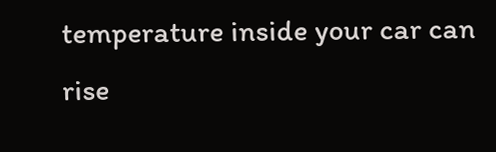temperature inside your car can rise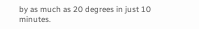by as much as 20 degrees in just 10 minutes.